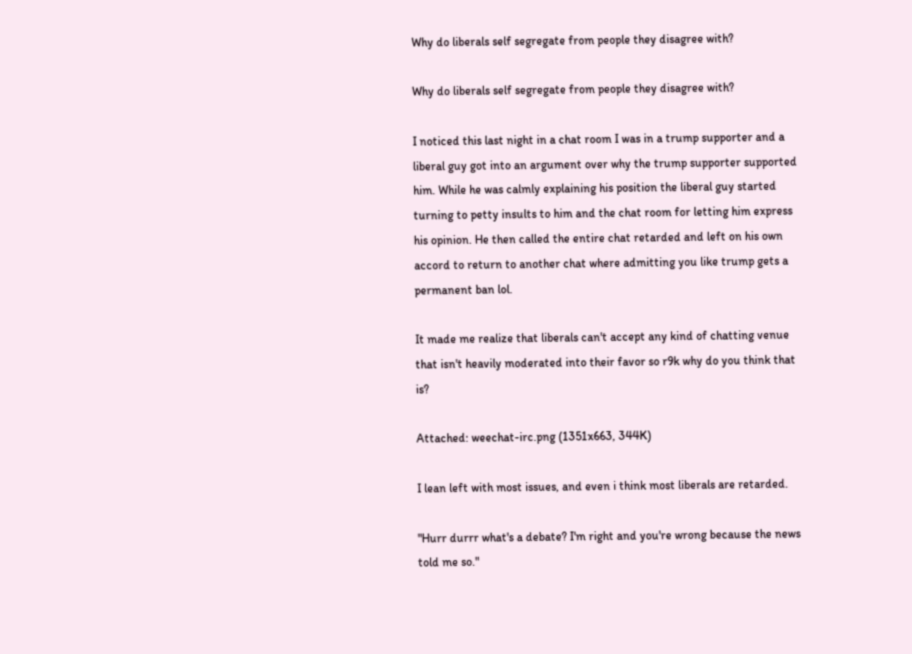Why do liberals self segregate from people they disagree with?

Why do liberals self segregate from people they disagree with?

I noticed this last night in a chat room I was in a trump supporter and a liberal guy got into an argument over why the trump supporter supported him. While he was calmly explaining his position the liberal guy started turning to petty insults to him and the chat room for letting him express his opinion. He then called the entire chat retarded and left on his own accord to return to another chat where admitting you like trump gets a permanent ban lol.

It made me realize that liberals can't accept any kind of chatting venue that isn't heavily moderated into their favor so r9k why do you think that is?

Attached: weechat-irc.png (1351x663, 344K)

I lean left with most issues, and even i think most liberals are retarded.

"Hurr durrr what's a debate? I'm right and you're wrong because the news told me so."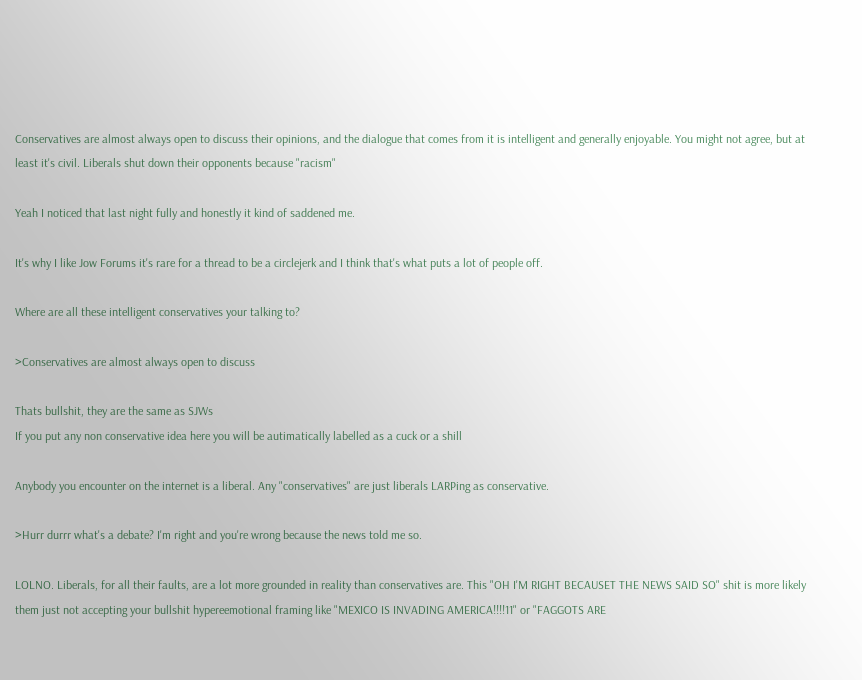Conservatives are almost always open to discuss their opinions, and the dialogue that comes from it is intelligent and generally enjoyable. You might not agree, but at least it's civil. Liberals shut down their opponents because "racism"

Yeah I noticed that last night fully and honestly it kind of saddened me.

It's why I like Jow Forums it's rare for a thread to be a circlejerk and I think that's what puts a lot of people off.

Where are all these intelligent conservatives your talking to?

>Conservatives are almost always open to discuss

Thats bullshit, they are the same as SJWs
If you put any non conservative idea here you will be autimatically labelled as a cuck or a shill

Anybody you encounter on the internet is a liberal. Any "conservatives" are just liberals LARPing as conservative.

>Hurr durrr what's a debate? I'm right and you're wrong because the news told me so.

LOLNO. Liberals, for all their faults, are a lot more grounded in reality than conservatives are. This "OH I'M RIGHT BECAUSET THE NEWS SAID SO" shit is more likely them just not accepting your bullshit hypereemotional framing like "MEXICO IS INVADING AMERICA!!!!11" or "FAGGOTS ARE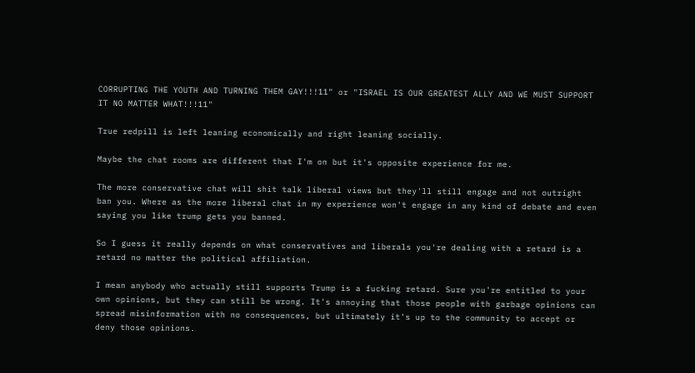CORRUPTING THE YOUTH AND TURNING THEM GAY!!!11" or "ISRAEL IS OUR GREATEST ALLY AND WE MUST SUPPORT IT NO MATTER WHAT!!!11"

True redpill is left leaning economically and right leaning socially.

Maybe the chat rooms are different that I'm on but it's opposite experience for me.

The more conservative chat will shit talk liberal views but they'll still engage and not outright ban you. Where as the more liberal chat in my experience won't engage in any kind of debate and even saying you like trump gets you banned.

So I guess it really depends on what conservatives and liberals you're dealing with a retard is a retard no matter the political affiliation.

I mean anybody who actually still supports Trump is a fucking retard. Sure you're entitled to your own opinions, but they can still be wrong. It's annoying that those people with garbage opinions can spread misinformation with no consequences, but ultimately it's up to the community to accept or deny those opinions.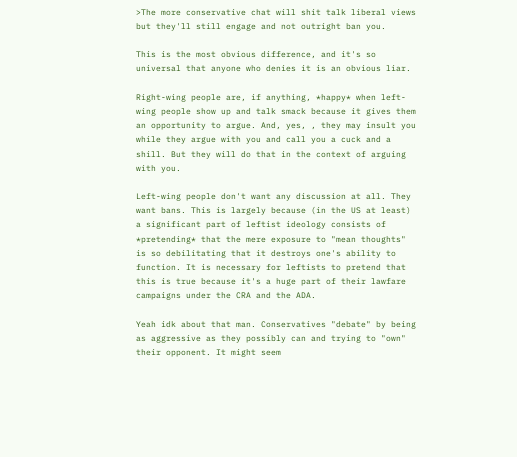>The more conservative chat will shit talk liberal views but they'll still engage and not outright ban you.

This is the most obvious difference, and it's so universal that anyone who denies it is an obvious liar.

Right-wing people are, if anything, *happy* when left-wing people show up and talk smack because it gives them an opportunity to argue. And, yes, , they may insult you while they argue with you and call you a cuck and a shill. But they will do that in the context of arguing with you.

Left-wing people don't want any discussion at all. They want bans. This is largely because (in the US at least) a significant part of leftist ideology consists of *pretending* that the mere exposure to "mean thoughts" is so debilitating that it destroys one's ability to function. It is necessary for leftists to pretend that this is true because it's a huge part of their lawfare campaigns under the CRA and the ADA.

Yeah idk about that man. Conservatives "debate" by being as aggressive as they possibly can and trying to "own" their opponent. It might seem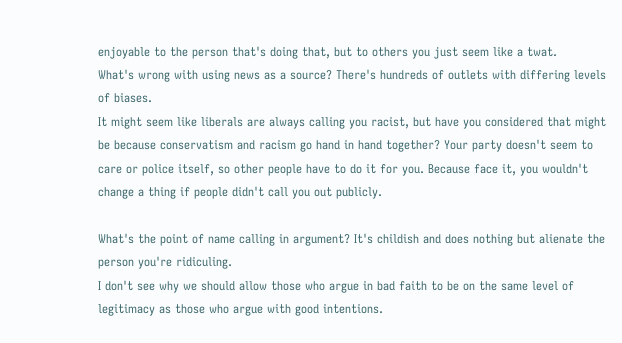enjoyable to the person that's doing that, but to others you just seem like a twat.
What's wrong with using news as a source? There's hundreds of outlets with differing levels of biases.
It might seem like liberals are always calling you racist, but have you considered that might be because conservatism and racism go hand in hand together? Your party doesn't seem to care or police itself, so other people have to do it for you. Because face it, you wouldn't change a thing if people didn't call you out publicly.

What's the point of name calling in argument? It's childish and does nothing but alienate the person you're ridiculing.
I don't see why we should allow those who argue in bad faith to be on the same level of legitimacy as those who argue with good intentions.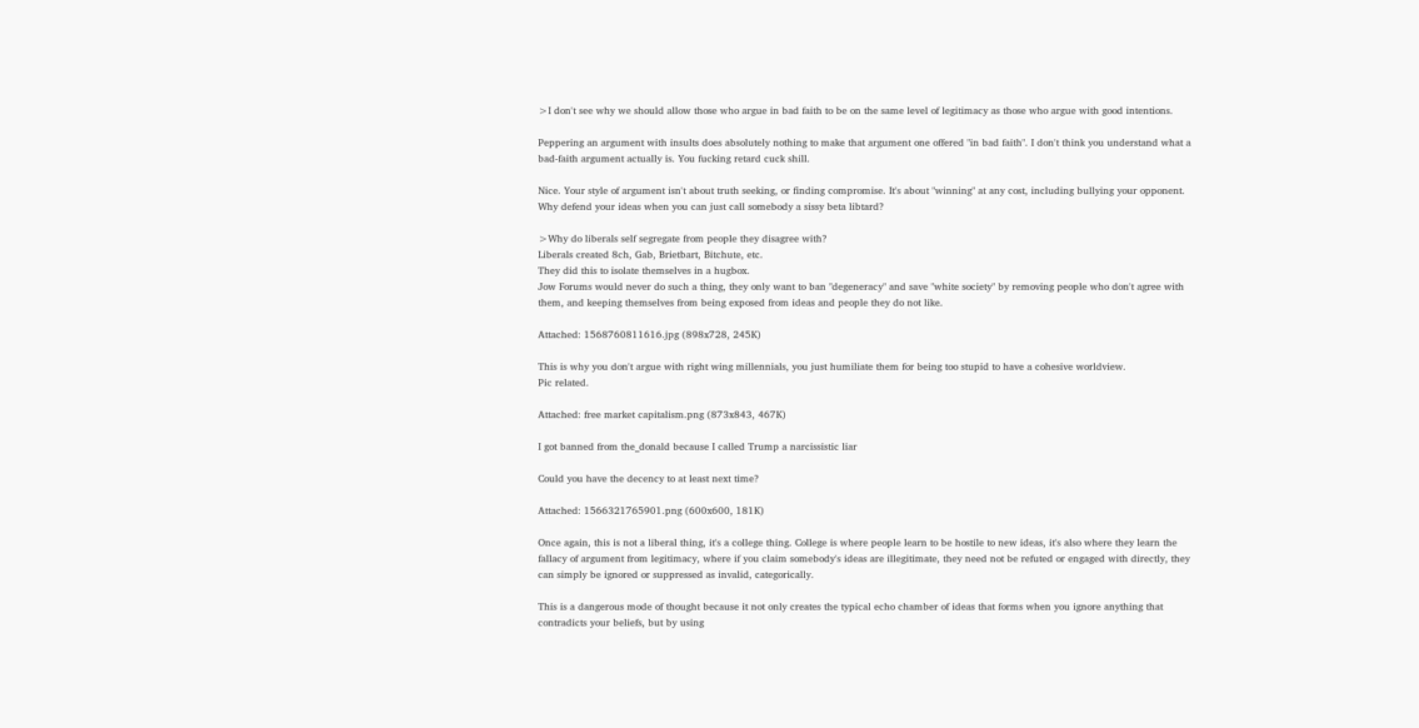>I don't see why we should allow those who argue in bad faith to be on the same level of legitimacy as those who argue with good intentions.

Peppering an argument with insults does absolutely nothing to make that argument one offered "in bad faith". I don't think you understand what a bad-faith argument actually is. You fucking retard cuck shill.

Nice. Your style of argument isn't about truth seeking, or finding compromise. It's about "winning" at any cost, including bullying your opponent. Why defend your ideas when you can just call somebody a sissy beta libtard?

>Why do liberals self segregate from people they disagree with?
Liberals created 8ch, Gab, Brietbart, Bitchute, etc.
They did this to isolate themselves in a hugbox.
Jow Forums would never do such a thing, they only want to ban "degeneracy" and save "white society" by removing people who don't agree with them, and keeping themselves from being exposed from ideas and people they do not like.

Attached: 1568760811616.jpg (898x728, 245K)

This is why you don't argue with right wing millennials, you just humiliate them for being too stupid to have a cohesive worldview.
Pic related.

Attached: free market capitalism.png (873x843, 467K)

I got banned from the_donald because I called Trump a narcissistic liar

Could you have the decency to at least next time?

Attached: 1566321765901.png (600x600, 181K)

Once again, this is not a liberal thing, it's a college thing. College is where people learn to be hostile to new ideas, it's also where they learn the fallacy of argument from legitimacy, where if you claim somebody's ideas are illegitimate, they need not be refuted or engaged with directly, they can simply be ignored or suppressed as invalid, categorically.

This is a dangerous mode of thought because it not only creates the typical echo chamber of ideas that forms when you ignore anything that contradicts your beliefs, but by using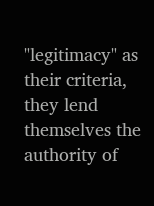"legitimacy" as their criteria, they lend themselves the authority of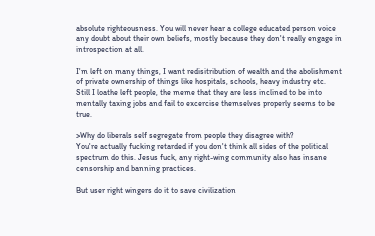absolute righteousness. You will never hear a college educated person voice any doubt about their own beliefs, mostly because they don't really engage in introspection at all.

I'm left on many things, I want redisitribution of wealth and the abolishment of private ownership of things like hospitals, schools, heavy industry etc.
Still I loathe left people, the meme that they are less inclined to be into mentally taxing jobs and fail to excercise themselves properly seems to be true.

>Why do liberals self segregate from people they disagree with?
You're actually fucking retarded if you don't think all sides of the political spectrum do this. Jesus fuck, any right-wing community also has insane censorship and banning practices.

But user right wingers do it to save civilization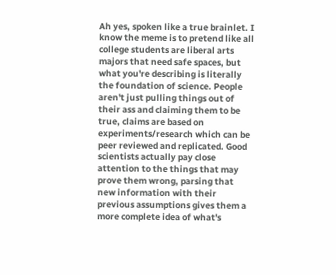Ah yes, spoken like a true brainlet. I know the meme is to pretend like all college students are liberal arts majors that need safe spaces, but what you're describing is literally the foundation of science. People aren't just pulling things out of their ass and claiming them to be true, claims are based on experiments/research which can be peer reviewed and replicated. Good scientists actually pay close attention to the things that may prove them wrong, parsing that new information with their previous assumptions gives them a more complete idea of what's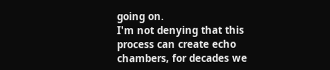going on.
I'm not denying that this process can create echo chambers, for decades we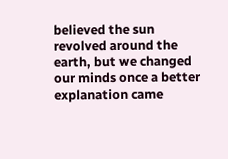believed the sun revolved around the earth, but we changed our minds once a better explanation came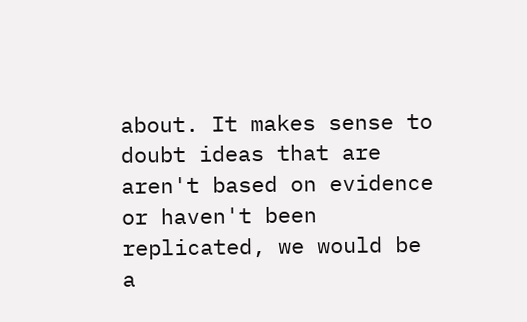about. It makes sense to doubt ideas that are aren't based on evidence or haven't been replicated, we would be a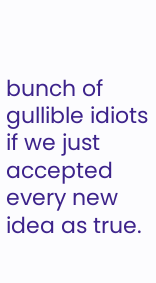bunch of gullible idiots if we just accepted every new idea as true.